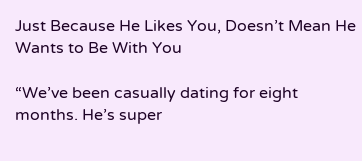Just Because He Likes You, Doesn’t Mean He Wants to Be With You

“We’ve been casually dating for eight months. He’s super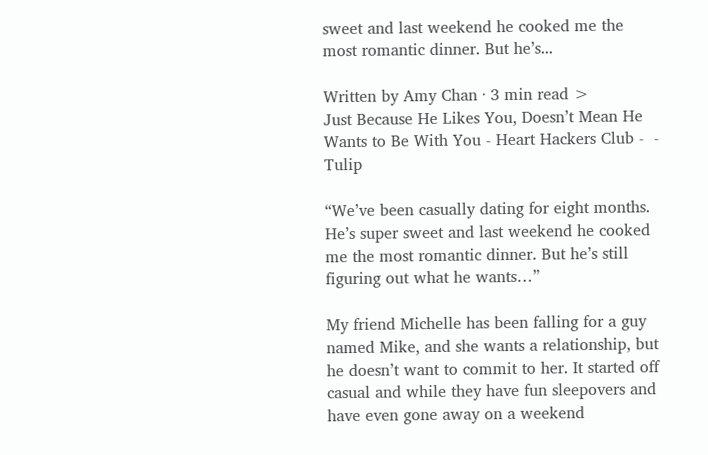sweet and last weekend he cooked me the most romantic dinner. But he’s...

Written by Amy Chan · 3 min read >
Just Because He Likes You, Doesn’t Mean He Wants to Be With You - Heart Hackers Club -  - Tulip

“We’ve been casually dating for eight months. He’s super sweet and last weekend he cooked me the most romantic dinner. But he’s still figuring out what he wants…”

My friend Michelle has been falling for a guy named Mike, and she wants a relationship, but he doesn’t want to commit to her. It started off casual and while they have fun sleepovers and have even gone away on a weekend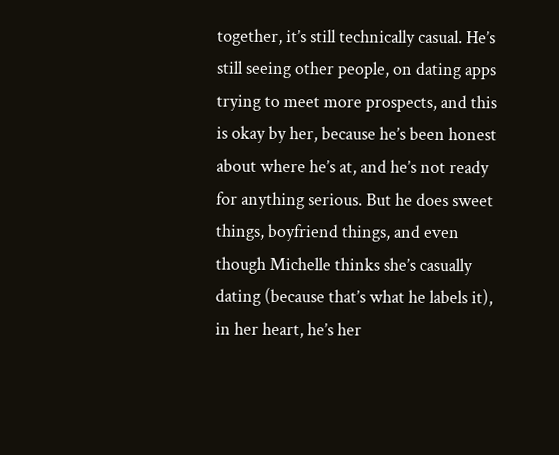together, it’s still technically casual. He’s still seeing other people, on dating apps trying to meet more prospects, and this is okay by her, because he’s been honest about where he’s at, and he’s not ready for anything serious. But he does sweet things, boyfriend things, and even though Michelle thinks she’s casually dating (because that’s what he labels it), in her heart, he’s her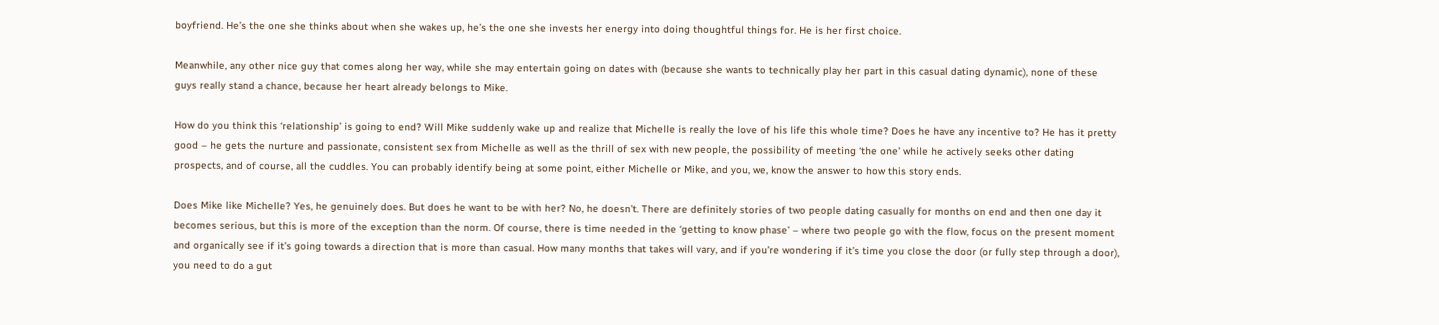boyfriend. He’s the one she thinks about when she wakes up, he’s the one she invests her energy into doing thoughtful things for. He is her first choice.

Meanwhile, any other nice guy that comes along her way, while she may entertain going on dates with (because she wants to technically play her part in this casual dating dynamic), none of these guys really stand a chance, because her heart already belongs to Mike.

How do you think this ‘relationship’ is going to end? Will Mike suddenly wake up and realize that Michelle is really the love of his life this whole time? Does he have any incentive to? He has it pretty good – he gets the nurture and passionate, consistent sex from Michelle as well as the thrill of sex with new people, the possibility of meeting ‘the one’ while he actively seeks other dating prospects, and of course, all the cuddles. You can probably identify being at some point, either Michelle or Mike, and you, we, know the answer to how this story ends.

Does Mike like Michelle? Yes, he genuinely does. But does he want to be with her? No, he doesn’t. There are definitely stories of two people dating casually for months on end and then one day it becomes serious, but this is more of the exception than the norm. Of course, there is time needed in the ‘getting to know phase’ – where two people go with the flow, focus on the present moment and organically see if it’s going towards a direction that is more than casual. How many months that takes will vary, and if you’re wondering if it’s time you close the door (or fully step through a door), you need to do a gut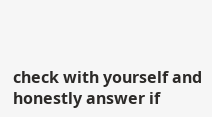check with yourself and honestly answer if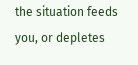the situation feeds you, or depletes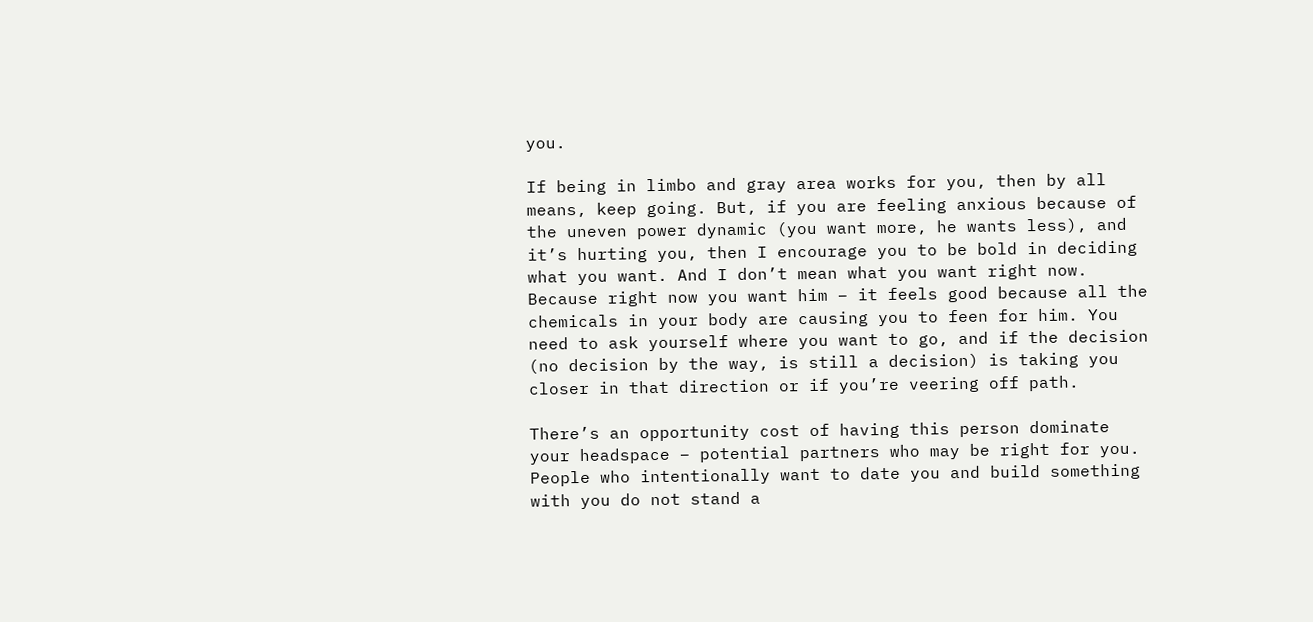you.

If being in limbo and gray area works for you, then by all means, keep going. But, if you are feeling anxious because of the uneven power dynamic (you want more, he wants less), and it’s hurting you, then I encourage you to be bold in deciding what you want. And I don’t mean what you want right now. Because right now you want him – it feels good because all the chemicals in your body are causing you to feen for him. You need to ask yourself where you want to go, and if the decision (no decision by the way, is still a decision) is taking you closer in that direction or if you’re veering off path.

There’s an opportunity cost of having this person dominate your headspace – potential partners who may be right for you. People who intentionally want to date you and build something with you do not stand a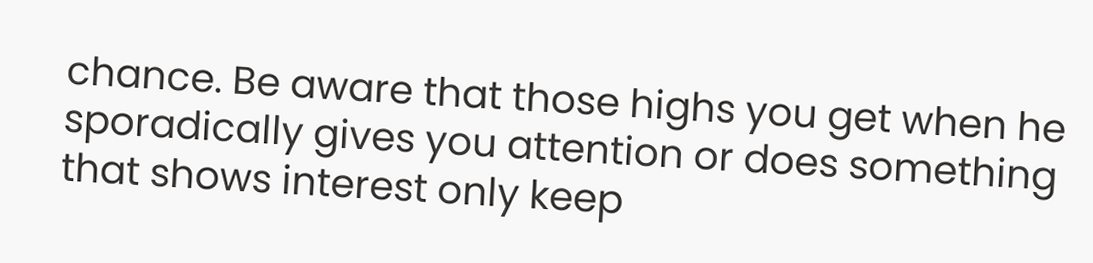chance. Be aware that those highs you get when he sporadically gives you attention or does something that shows interest only keep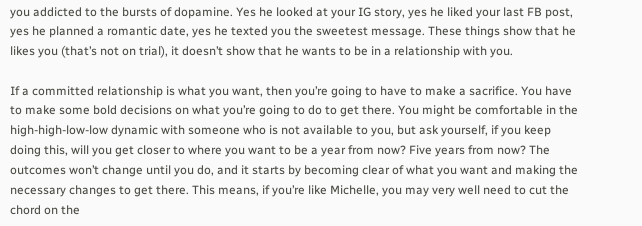you addicted to the bursts of dopamine. Yes he looked at your IG story, yes he liked your last FB post, yes he planned a romantic date, yes he texted you the sweetest message. These things show that he likes you (that’s not on trial), it doesn’t show that he wants to be in a relationship with you.

If a committed relationship is what you want, then you’re going to have to make a sacrifice. You have to make some bold decisions on what you’re going to do to get there. You might be comfortable in the high-high-low-low dynamic with someone who is not available to you, but ask yourself, if you keep doing this, will you get closer to where you want to be a year from now? Five years from now? The outcomes won’t change until you do, and it starts by becoming clear of what you want and making the necessary changes to get there. This means, if you’re like Michelle, you may very well need to cut the chord on the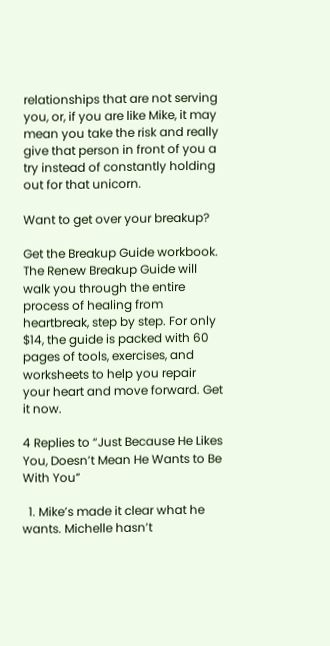relationships that are not serving you, or, if you are like Mike, it may mean you take the risk and really give that person in front of you a try instead of constantly holding out for that unicorn.

Want to get over your breakup?

Get the Breakup Guide workbook. The Renew Breakup Guide will walk you through the entire process of healing from heartbreak, step by step. For only $14, the guide is packed with 60 pages of tools, exercises, and worksheets to help you repair your heart and move forward. Get it now.

4 Replies to “Just Because He Likes You, Doesn’t Mean He Wants to Be With You”

  1. Mike’s made it clear what he wants. Michelle hasn’t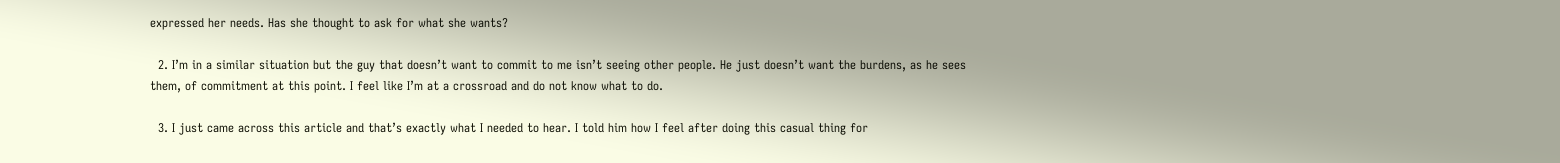expressed her needs. Has she thought to ask for what she wants?

  2. I’m in a similar situation but the guy that doesn’t want to commit to me isn’t seeing other people. He just doesn’t want the burdens, as he sees them, of commitment at this point. I feel like I’m at a crossroad and do not know what to do.

  3. I just came across this article and that’s exactly what I needed to hear. I told him how I feel after doing this casual thing for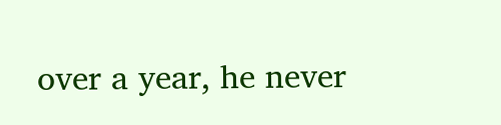over a year, he never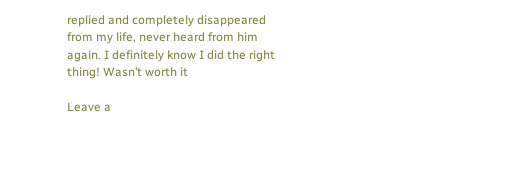replied and completely disappeared from my life, never heard from him again. I definitely know I did the right thing! Wasn’t worth it

Leave a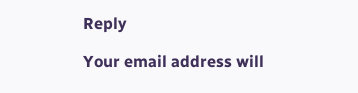Reply

Your email address will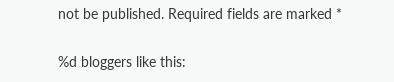not be published. Required fields are marked *

%d bloggers like this: